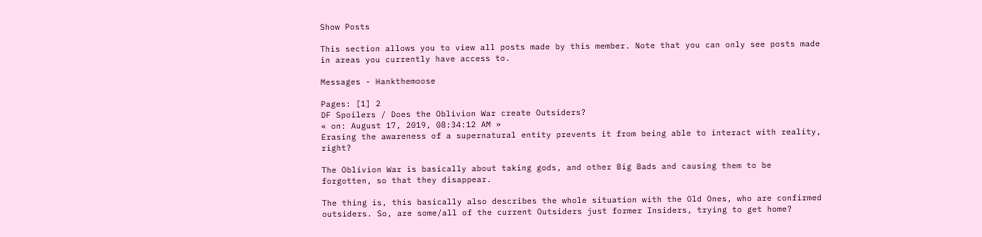Show Posts

This section allows you to view all posts made by this member. Note that you can only see posts made in areas you currently have access to.

Messages - Hankthemoose

Pages: [1] 2
DF Spoilers / Does the Oblivion War create Outsiders?
« on: August 17, 2019, 08:34:12 AM »
Erasing the awareness of a supernatural entity prevents it from being able to interact with reality, right?

The Oblivion War is basically about taking gods, and other Big Bads and causing them to be forgotten, so that they disappear.

The thing is, this basically also describes the whole situation with the Old Ones, who are confirmed outsiders. So, are some/all of the current Outsiders just former Insiders, trying to get home?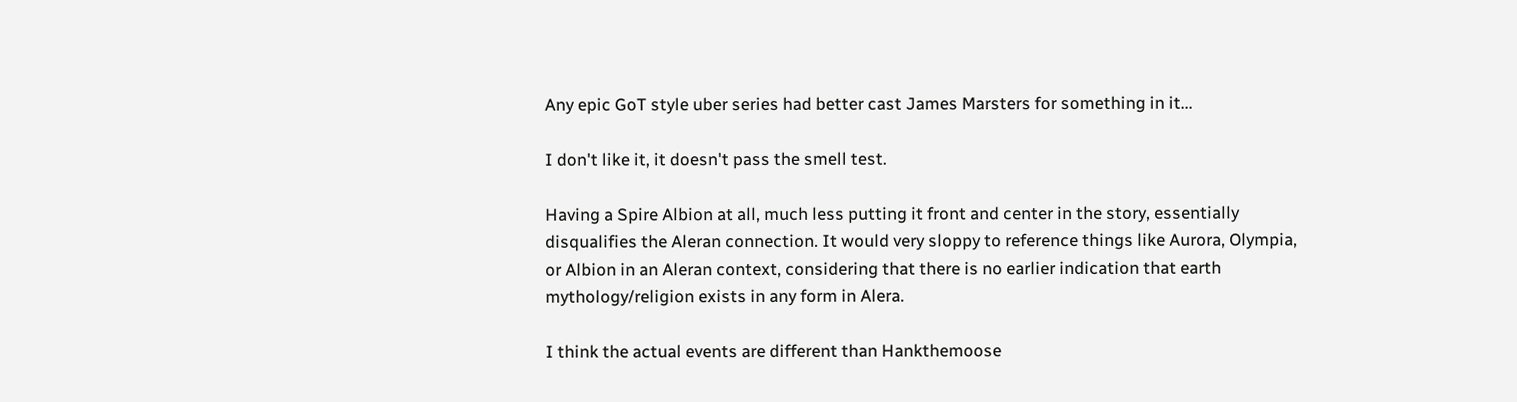Any epic GoT style uber series had better cast James Marsters for something in it...

I don't like it, it doesn't pass the smell test.

Having a Spire Albion at all, much less putting it front and center in the story, essentially disqualifies the Aleran connection. It would very sloppy to reference things like Aurora, Olympia, or Albion in an Aleran context, considering that there is no earlier indication that earth mythology/religion exists in any form in Alera.

I think the actual events are different than Hankthemoose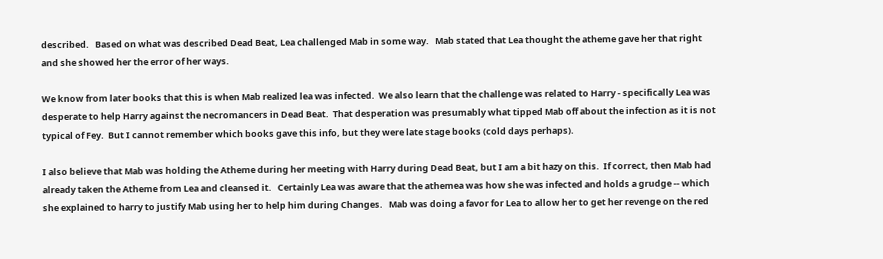described.   Based on what was described Dead Beat, Lea challenged Mab in some way.   Mab stated that Lea thought the atheme gave her that right and she showed her the error of her ways.

We know from later books that this is when Mab realized lea was infected.  We also learn that the challenge was related to Harry - specifically Lea was desperate to help Harry against the necromancers in Dead Beat.  That desperation was presumably what tipped Mab off about the infection as it is not typical of Fey.  But I cannot remember which books gave this info, but they were late stage books (cold days perhaps).

I also believe that Mab was holding the Atheme during her meeting with Harry during Dead Beat, but I am a bit hazy on this.  If correct, then Mab had already taken the Atheme from Lea and cleansed it.   Certainly Lea was aware that the athemea was how she was infected and holds a grudge -- which she explained to harry to justify Mab using her to help him during Changes.   Mab was doing a favor for Lea to allow her to get her revenge on the red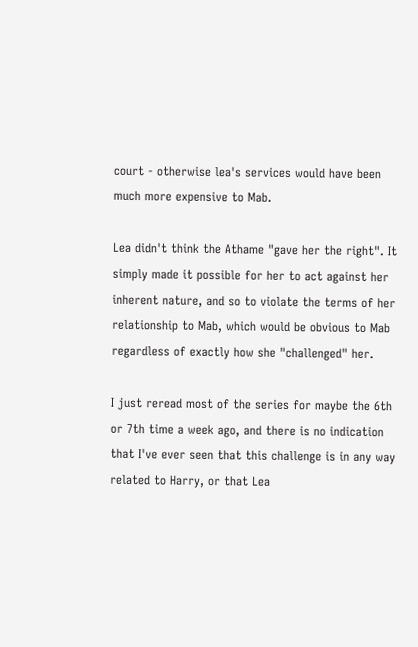court - otherwise lea's services would have been much more expensive to Mab.

Lea didn't think the Athame "gave her the right". It simply made it possible for her to act against her inherent nature, and so to violate the terms of her relationship to Mab, which would be obvious to Mab regardless of exactly how she "challenged" her.

I just reread most of the series for maybe the 6th or 7th time a week ago, and there is no indication that I've ever seen that this challenge is in any way related to Harry, or that Lea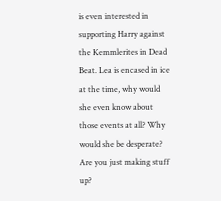is even interested in supporting Harry against the Kemmlerites in Dead Beat. Lea is encased in ice at the time, why would she even know about those events at all? Why would she be desperate? Are you just making stuff up?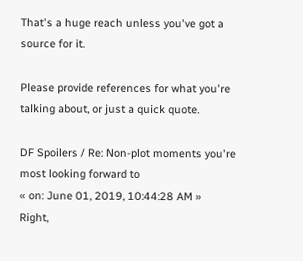That's a huge reach unless you've got a source for it.

Please provide references for what you're talking about, or just a quick quote.

DF Spoilers / Re: Non-plot moments you're most looking forward to
« on: June 01, 2019, 10:44:28 AM »
Right,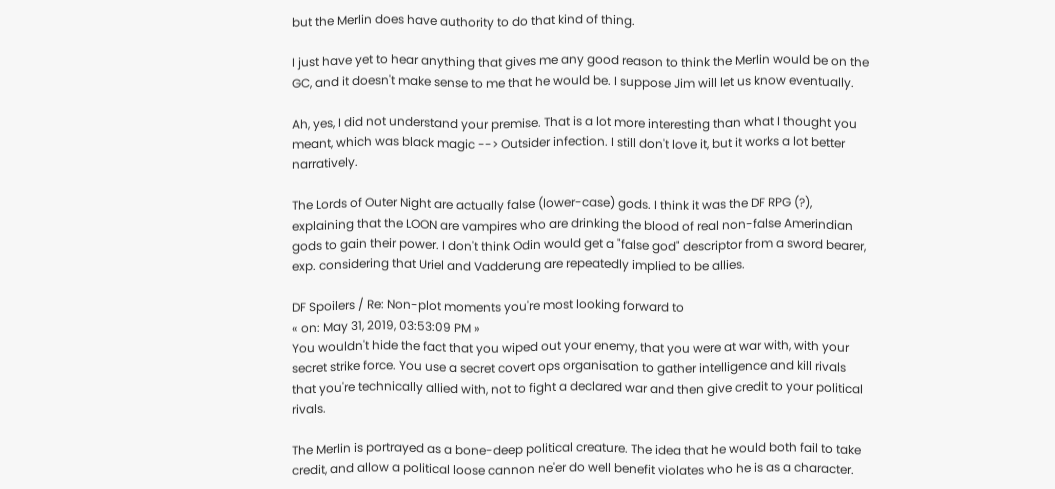but the Merlin does have authority to do that kind of thing.

I just have yet to hear anything that gives me any good reason to think the Merlin would be on the GC, and it doesn't make sense to me that he would be. I suppose Jim will let us know eventually.

Ah, yes, I did not understand your premise. That is a lot more interesting than what I thought you meant, which was black magic --> Outsider infection. I still don't love it, but it works a lot better narratively.

The Lords of Outer Night are actually false (lower-case) gods. I think it was the DF RPG (?), explaining that the LOON are vampires who are drinking the blood of real non-false Amerindian gods to gain their power. I don't think Odin would get a "false god" descriptor from a sword bearer, exp. considering that Uriel and Vadderung are repeatedly implied to be allies.

DF Spoilers / Re: Non-plot moments you're most looking forward to
« on: May 31, 2019, 03:53:09 PM »
You wouldn't hide the fact that you wiped out your enemy, that you were at war with, with your secret strike force. You use a secret covert ops organisation to gather intelligence and kill rivals that you're technically allied with, not to fight a declared war and then give credit to your political rivals.

The Merlin is portrayed as a bone-deep political creature. The idea that he would both fail to take credit, and allow a political loose cannon ne'er do well benefit violates who he is as a character.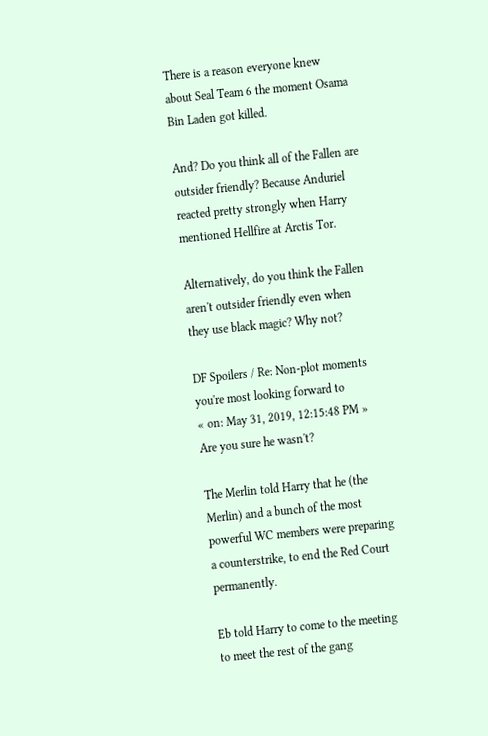There is a reason everyone knew about Seal Team 6 the moment Osama Bin Laden got killed.

And? Do you think all of the Fallen are outsider friendly? Because Anduriel reacted pretty strongly when Harry mentioned Hellfire at Arctis Tor.

Alternatively, do you think the Fallen aren't outsider friendly even when they use black magic? Why not?

DF Spoilers / Re: Non-plot moments you're most looking forward to
« on: May 31, 2019, 12:15:48 PM »
Are you sure he wasn't?

The Merlin told Harry that he (the Merlin) and a bunch of the most powerful WC members were preparing a counterstrike, to end the Red Court permanently.

Eb told Harry to come to the meeting to meet the rest of the gang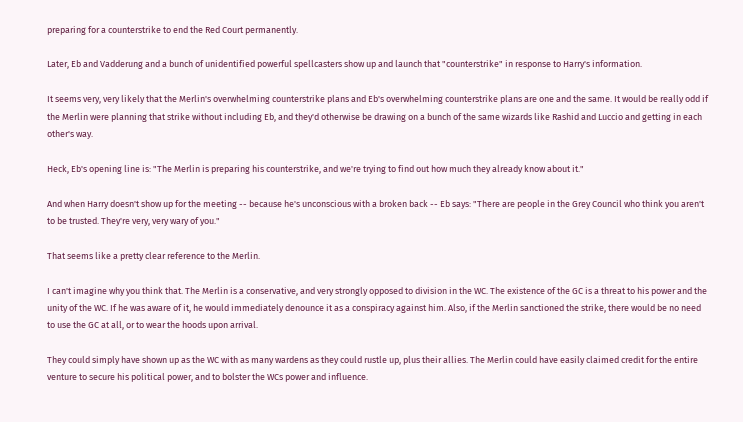preparing for a counterstrike to end the Red Court permanently.

Later, Eb and Vadderung and a bunch of unidentified powerful spellcasters show up and launch that "counterstrike" in response to Harry's information.

It seems very, very likely that the Merlin's overwhelming counterstrike plans and Eb's overwhelming counterstrike plans are one and the same. It would be really odd if the Merlin were planning that strike without including Eb, and they'd otherwise be drawing on a bunch of the same wizards like Rashid and Luccio and getting in each other's way.

Heck, Eb's opening line is: "The Merlin is preparing his counterstrike, and we're trying to find out how much they already know about it."

And when Harry doesn't show up for the meeting -- because he's unconscious with a broken back -- Eb says: "There are people in the Grey Council who think you aren't to be trusted. They're very, very wary of you."

That seems like a pretty clear reference to the Merlin.

I can't imagine why you think that. The Merlin is a conservative, and very strongly opposed to division in the WC. The existence of the GC is a threat to his power and the unity of the WC. If he was aware of it, he would immediately denounce it as a conspiracy against him. Also, if the Merlin sanctioned the strike, there would be no need to use the GC at all, or to wear the hoods upon arrival.

They could simply have shown up as the WC with as many wardens as they could rustle up, plus their allies. The Merlin could have easily claimed credit for the entire venture to secure his political power, and to bolster the WCs power and influence.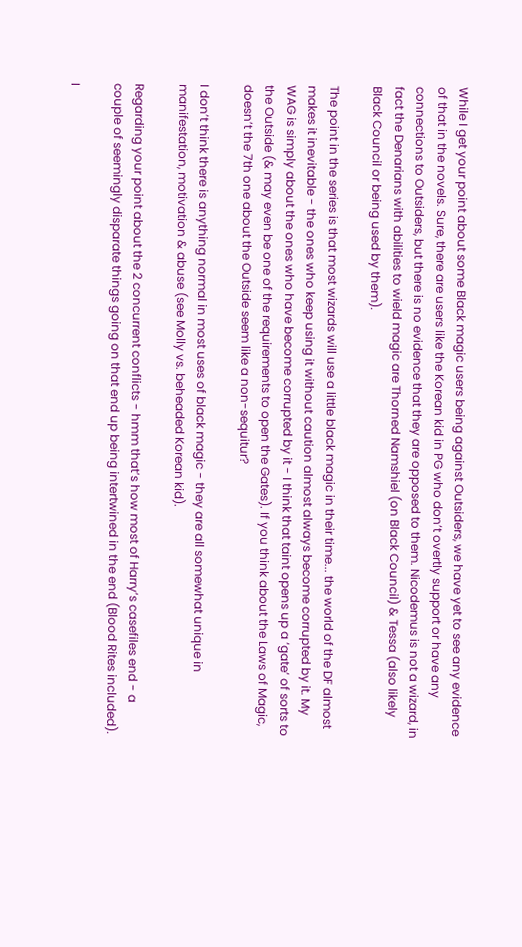While I get your point about some Black magic users being against Outsiders, we have yet to see any evidence of that in the novels. Sure, there are users like the Korean kid in PG who don’t overtly support or have any connections to Outsiders, but there is no evidence that they are opposed to them. Nicodemus is not a wizard, in fact the Denarians with abilities to wield magic are Thorned Namshiel (on Black Council) & Tessa (also likely Black Council or being used by them).

The point in the series is that most wizards will use a little black magic in their time... the world of the DF almost makes it inevitable - the ones who keep using it without caution almost always become corrupted by it. My WAG is simply about the ones who have become corrupted by it - I think that taint opens up a ‘gate’ of sorts to the Outside (& may even be one of the requirements to open the Gates). If you think about the Laws of Magic, doesn’t the 7th one about the Outside seem like a non-sequitur?

I don’t think there is anything normal in most uses of black magic - they are all somewhat unique in manifestation, motivation & abuse (see Molly vs. beheaded Korean kid).

Regarding your point about the 2 concurrent conflicts - hmm that’s how most of Harry’s casefiles end - a couple of seemingly disparate things going on that end up being intertwined in the end (Blood Rites included).

I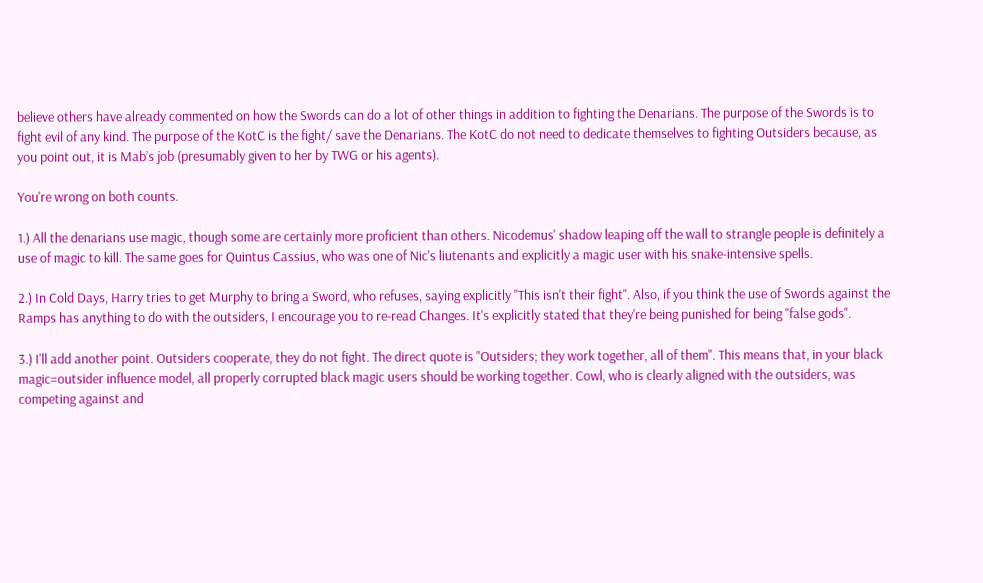believe others have already commented on how the Swords can do a lot of other things in addition to fighting the Denarians. The purpose of the Swords is to fight evil of any kind. The purpose of the KotC is the fight/ save the Denarians. The KotC do not need to dedicate themselves to fighting Outsiders because, as you point out, it is Mab’s job (presumably given to her by TWG or his agents).

You're wrong on both counts.

1.) All the denarians use magic, though some are certainly more proficient than others. Nicodemus' shadow leaping off the wall to strangle people is definitely a use of magic to kill. The same goes for Quintus Cassius, who was one of Nic's liutenants and explicitly a magic user with his snake-intensive spells.

2.) In Cold Days, Harry tries to get Murphy to bring a Sword, who refuses, saying explicitly "This isn't their fight". Also, if you think the use of Swords against the Ramps has anything to do with the outsiders, I encourage you to re-read Changes. It's explicitly stated that they're being punished for being "false gods".

3.) I'll add another point. Outsiders cooperate, they do not fight. The direct quote is "Outsiders; they work together, all of them". This means that, in your black magic=outsider influence model, all properly corrupted black magic users should be working together. Cowl, who is clearly aligned with the outsiders, was competing against and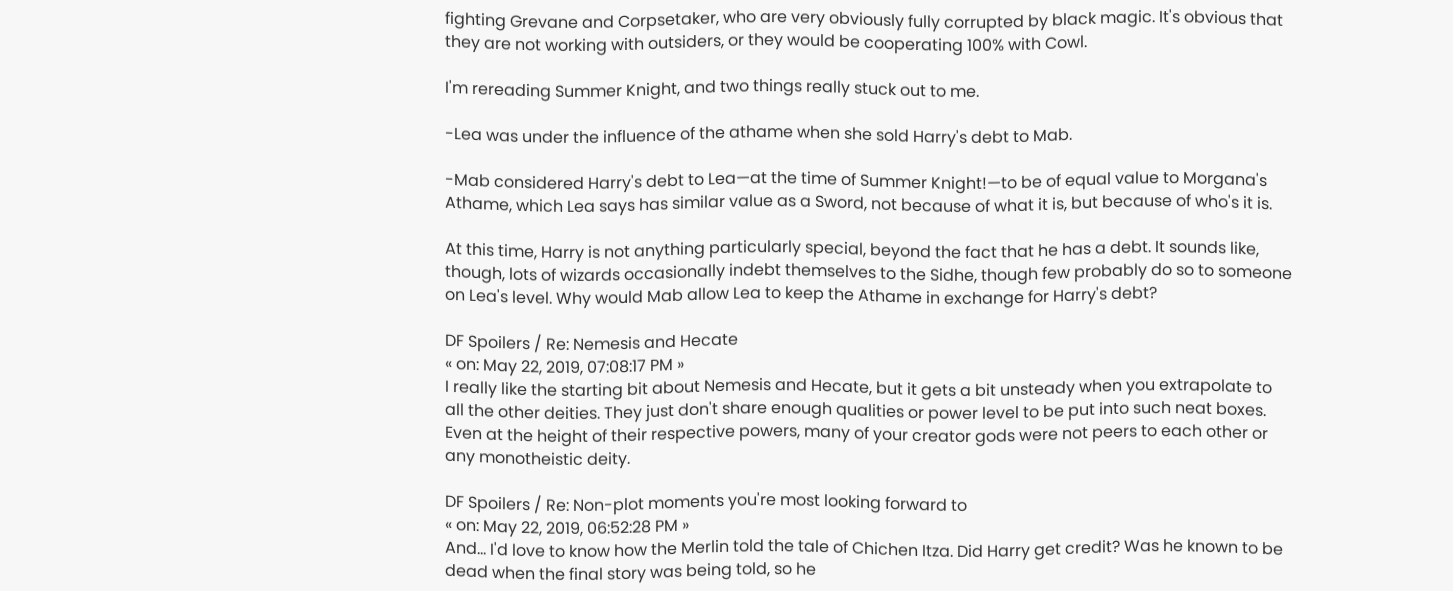fighting Grevane and Corpsetaker, who are very obviously fully corrupted by black magic. It's obvious that they are not working with outsiders, or they would be cooperating 100% with Cowl.

I'm rereading Summer Knight, and two things really stuck out to me.

-Lea was under the influence of the athame when she sold Harry's debt to Mab.

-Mab considered Harry's debt to Lea—at the time of Summer Knight!—to be of equal value to Morgana's Athame, which Lea says has similar value as a Sword, not because of what it is, but because of who's it is.

At this time, Harry is not anything particularly special, beyond the fact that he has a debt. It sounds like, though, lots of wizards occasionally indebt themselves to the Sidhe, though few probably do so to someone on Lea's level. Why would Mab allow Lea to keep the Athame in exchange for Harry's debt?

DF Spoilers / Re: Nemesis and Hecate
« on: May 22, 2019, 07:08:17 PM »
I really like the starting bit about Nemesis and Hecate, but it gets a bit unsteady when you extrapolate to all the other deities. They just don't share enough qualities or power level to be put into such neat boxes. Even at the height of their respective powers, many of your creator gods were not peers to each other or any monotheistic deity.

DF Spoilers / Re: Non-plot moments you're most looking forward to
« on: May 22, 2019, 06:52:28 PM »
And... I'd love to know how the Merlin told the tale of Chichen Itza. Did Harry get credit? Was he known to be dead when the final story was being told, so he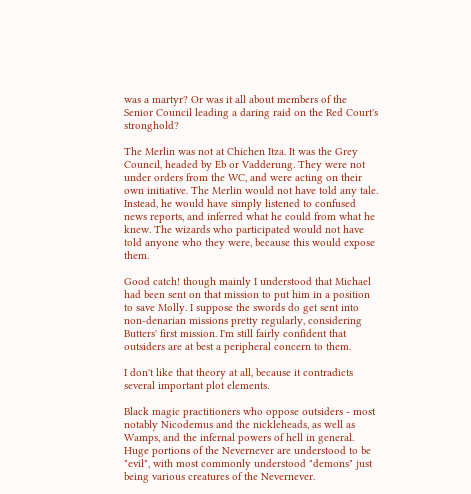was a martyr? Or was it all about members of the Senior Council leading a daring raid on the Red Court's stronghold?

The Merlin was not at Chichen Itza. It was the Grey Council, headed by Eb or Vadderung. They were not under orders from the WC, and were acting on their own initiative. The Merlin would not have told any tale. Instead, he would have simply listened to confused news reports, and inferred what he could from what he knew. The wizards who participated would not have told anyone who they were, because this would expose them.

Good catch! though mainly I understood that Michael had been sent on that mission to put him in a position to save Molly. I suppose the swords do get sent into non-denarian missions pretty regularly, considering Butters' first mission. I'm still fairly confident that outsiders are at best a peripheral concern to them.

I don't like that theory at all, because it contradicts several important plot elements.

Black magic practitioners who oppose outsiders - most notably Nicodemus and the nickleheads, as well as Wamps, and the infernal powers of hell in general. Huge portions of the Nevernever are understood to be "evil", with most commonly understood "demons" just being various creatures of the Nevernever.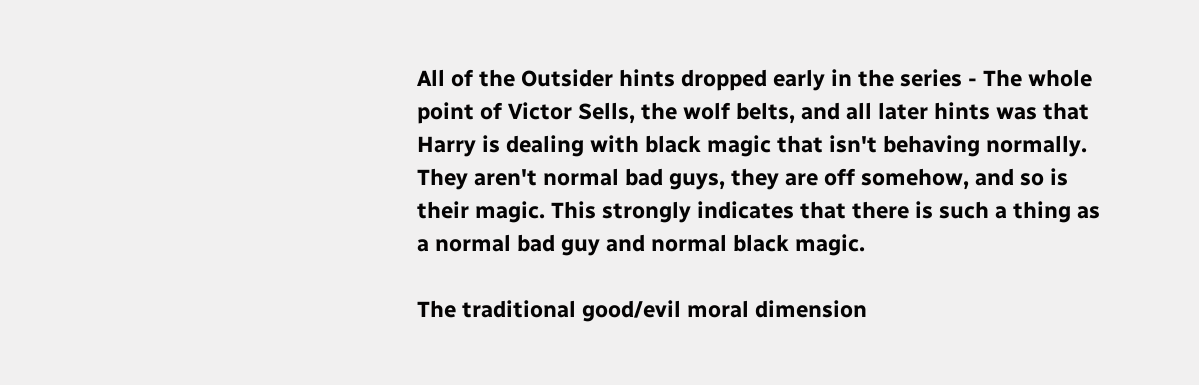All of the Outsider hints dropped early in the series - The whole point of Victor Sells, the wolf belts, and all later hints was that Harry is dealing with black magic that isn't behaving normally. They aren't normal bad guys, they are off somehow, and so is their magic. This strongly indicates that there is such a thing as a normal bad guy and normal black magic.

The traditional good/evil moral dimension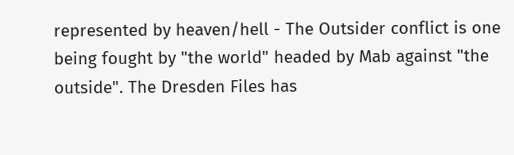represented by heaven/hell - The Outsider conflict is one being fought by "the world" headed by Mab against "the outside". The Dresden Files has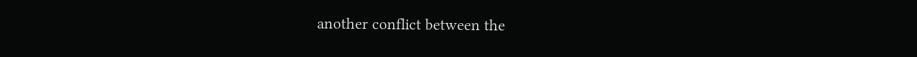another conflict between the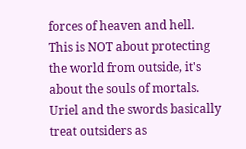forces of heaven and hell. This is NOT about protecting the world from outside, it's about the souls of mortals. Uriel and the swords basically treat outsiders as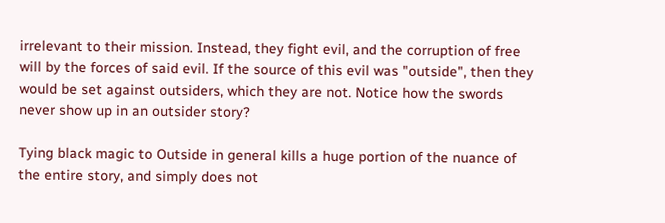irrelevant to their mission. Instead, they fight evil, and the corruption of free will by the forces of said evil. If the source of this evil was "outside", then they would be set against outsiders, which they are not. Notice how the swords never show up in an outsider story?

Tying black magic to Outside in general kills a huge portion of the nuance of the entire story, and simply does not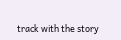track with the story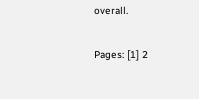overall.

Pages: [1] 2